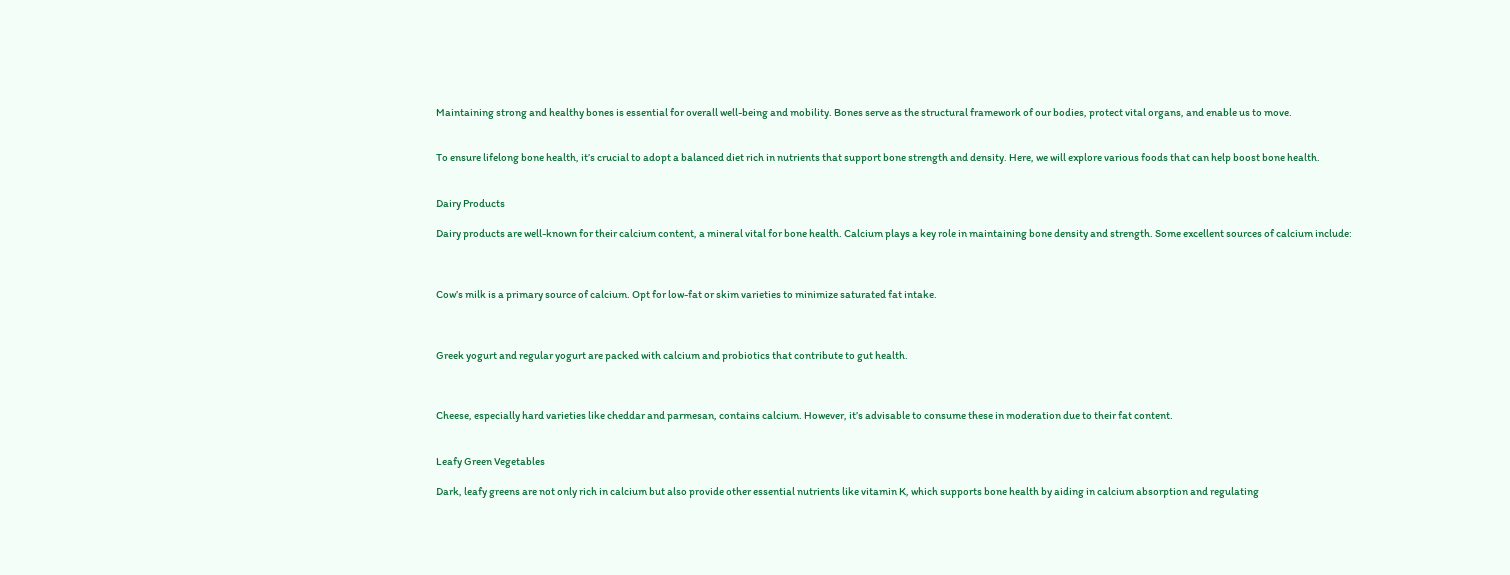Maintaining strong and healthy bones is essential for overall well-being and mobility. Bones serve as the structural framework of our bodies, protect vital organs, and enable us to move.


To ensure lifelong bone health, it’s crucial to adopt a balanced diet rich in nutrients that support bone strength and density. Here, we will explore various foods that can help boost bone health.


Dairy Products

Dairy products are well-known for their calcium content, a mineral vital for bone health. Calcium plays a key role in maintaining bone density and strength. Some excellent sources of calcium include:



Cow’s milk is a primary source of calcium. Opt for low-fat or skim varieties to minimize saturated fat intake.



Greek yogurt and regular yogurt are packed with calcium and probiotics that contribute to gut health.



Cheese, especially hard varieties like cheddar and parmesan, contains calcium. However, it’s advisable to consume these in moderation due to their fat content.


Leafy Green Vegetables

Dark, leafy greens are not only rich in calcium but also provide other essential nutrients like vitamin K, which supports bone health by aiding in calcium absorption and regulating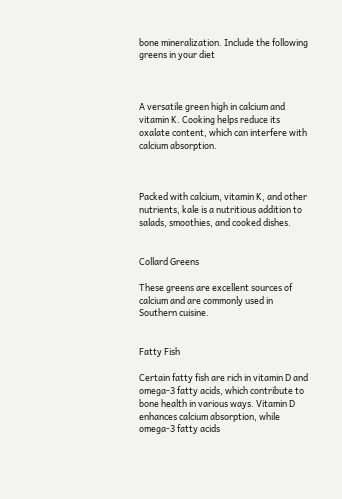bone mineralization. Include the following greens in your diet



A versatile green high in calcium and vitamin K. Cooking helps reduce its oxalate content, which can interfere with calcium absorption.



Packed with calcium, vitamin K, and other nutrients, kale is a nutritious addition to salads, smoothies, and cooked dishes.


Collard Greens

These greens are excellent sources of calcium and are commonly used in Southern cuisine.


Fatty Fish

Certain fatty fish are rich in vitamin D and omega-3 fatty acids, which contribute to bone health in various ways. Vitamin D enhances calcium absorption, while omega-3 fatty acids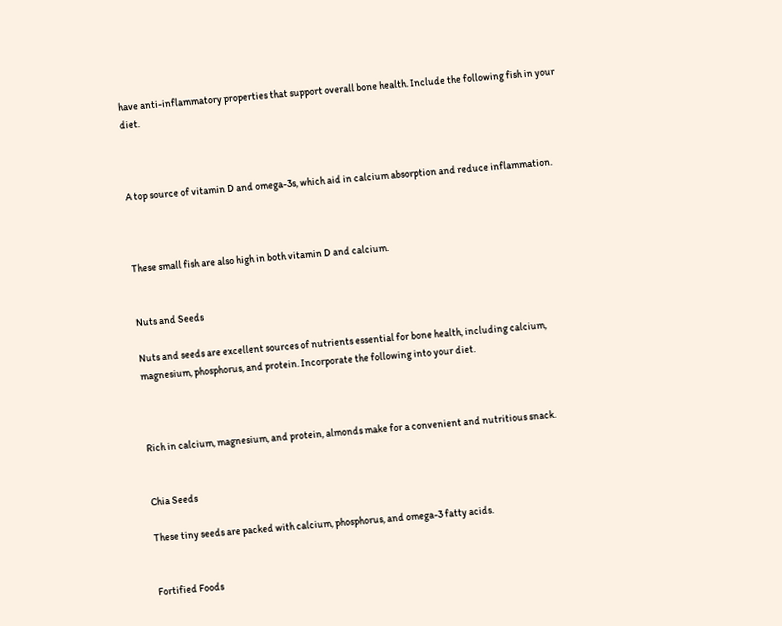have anti-inflammatory properties that support overall bone health. Include the following fish in your diet.



A top source of vitamin D and omega-3s, which aid in calcium absorption and reduce inflammation.



These small fish are also high in both vitamin D and calcium.


Nuts and Seeds

Nuts and seeds are excellent sources of nutrients essential for bone health, including calcium, magnesium, phosphorus, and protein. Incorporate the following into your diet.



Rich in calcium, magnesium, and protein, almonds make for a convenient and nutritious snack.


Chia Seeds

These tiny seeds are packed with calcium, phosphorus, and omega-3 fatty acids.


Fortified Foods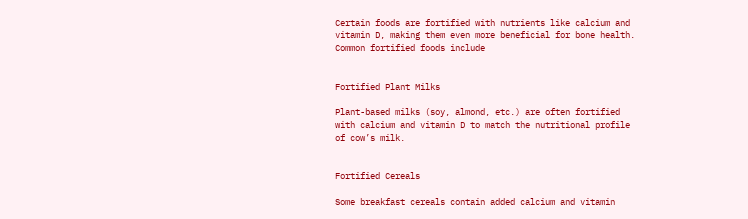Certain foods are fortified with nutrients like calcium and vitamin D, making them even more beneficial for bone health. Common fortified foods include


Fortified Plant Milks

Plant-based milks (soy, almond, etc.) are often fortified with calcium and vitamin D to match the nutritional profile of cow’s milk.


Fortified Cereals

Some breakfast cereals contain added calcium and vitamin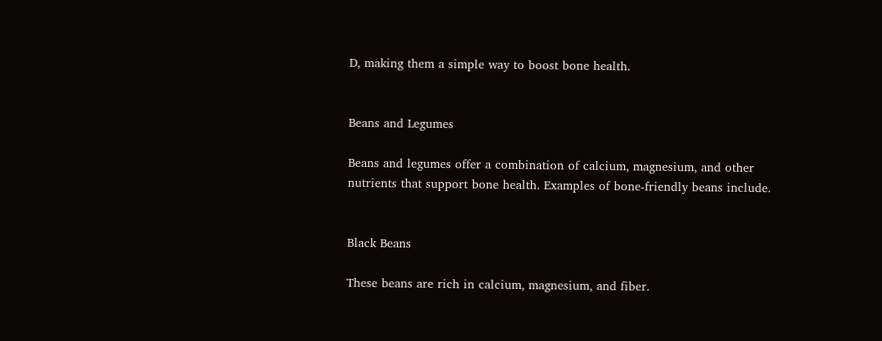D, making them a simple way to boost bone health.


Beans and Legumes

Beans and legumes offer a combination of calcium, magnesium, and other nutrients that support bone health. Examples of bone-friendly beans include.


Black Beans

These beans are rich in calcium, magnesium, and fiber.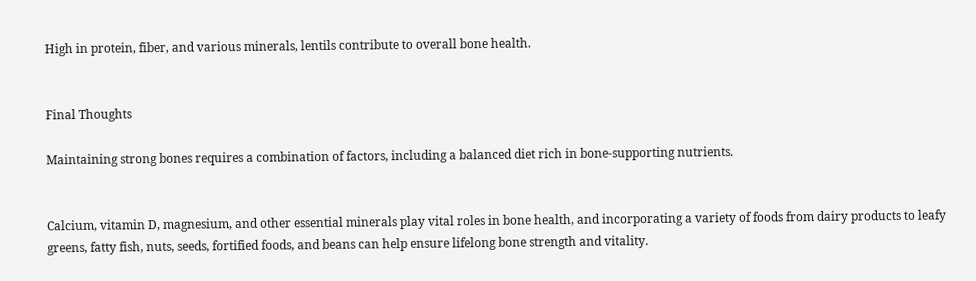High in protein, fiber, and various minerals, lentils contribute to overall bone health.


Final Thoughts

Maintaining strong bones requires a combination of factors, including a balanced diet rich in bone-supporting nutrients.


Calcium, vitamin D, magnesium, and other essential minerals play vital roles in bone health, and incorporating a variety of foods from dairy products to leafy greens, fatty fish, nuts, seeds, fortified foods, and beans can help ensure lifelong bone strength and vitality.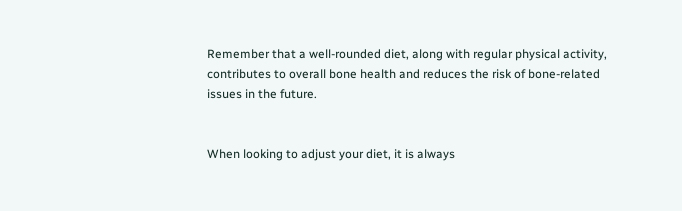Remember that a well-rounded diet, along with regular physical activity, contributes to overall bone health and reduces the risk of bone-related issues in the future.


When looking to adjust your diet, it is always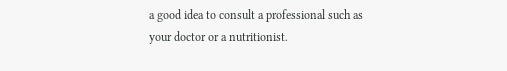a good idea to consult a professional such as your doctor or a nutritionist.